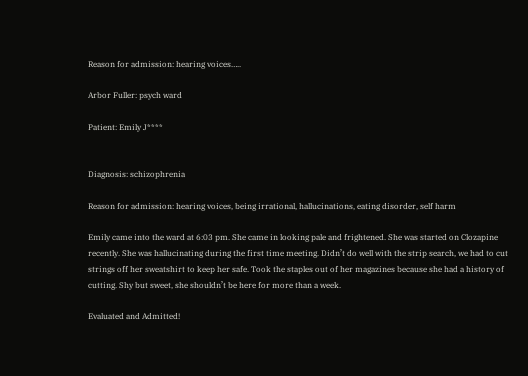Reason for admission: hearing voices…..

Arbor Fuller: psych ward

Patient: Emily J****


Diagnosis: schizophrenia

Reason for admission: hearing voices, being irrational, hallucinations, eating disorder, self harm

Emily came into the ward at 6:03 pm. She came in looking pale and frightened. She was started on Clozapine recently. She was hallucinating during the first time meeting. Didn’t do well with the strip search, we had to cut strings off her sweatshirt to keep her safe. Took the staples out of her magazines because she had a history of cutting. Shy but sweet, she shouldn’t be here for more than a week.

Evaluated and Admitted!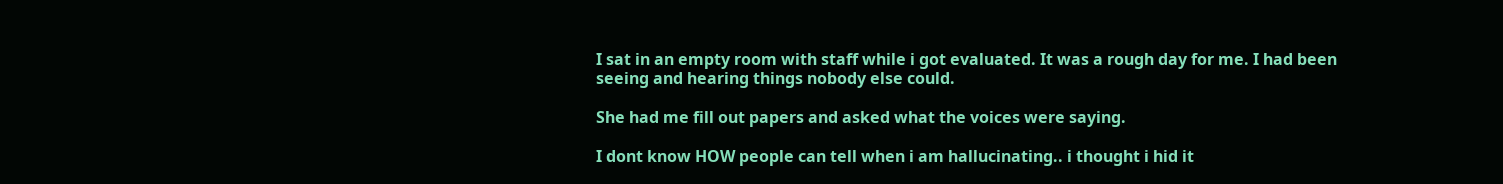I sat in an empty room with staff while i got evaluated. It was a rough day for me. I had been seeing and hearing things nobody else could.

She had me fill out papers and asked what the voices were saying.

I dont know HOW people can tell when i am hallucinating.. i thought i hid it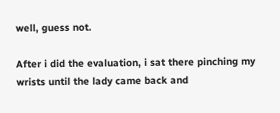well, guess not.

After i did the evaluation, i sat there pinching my wrists until the lady came back and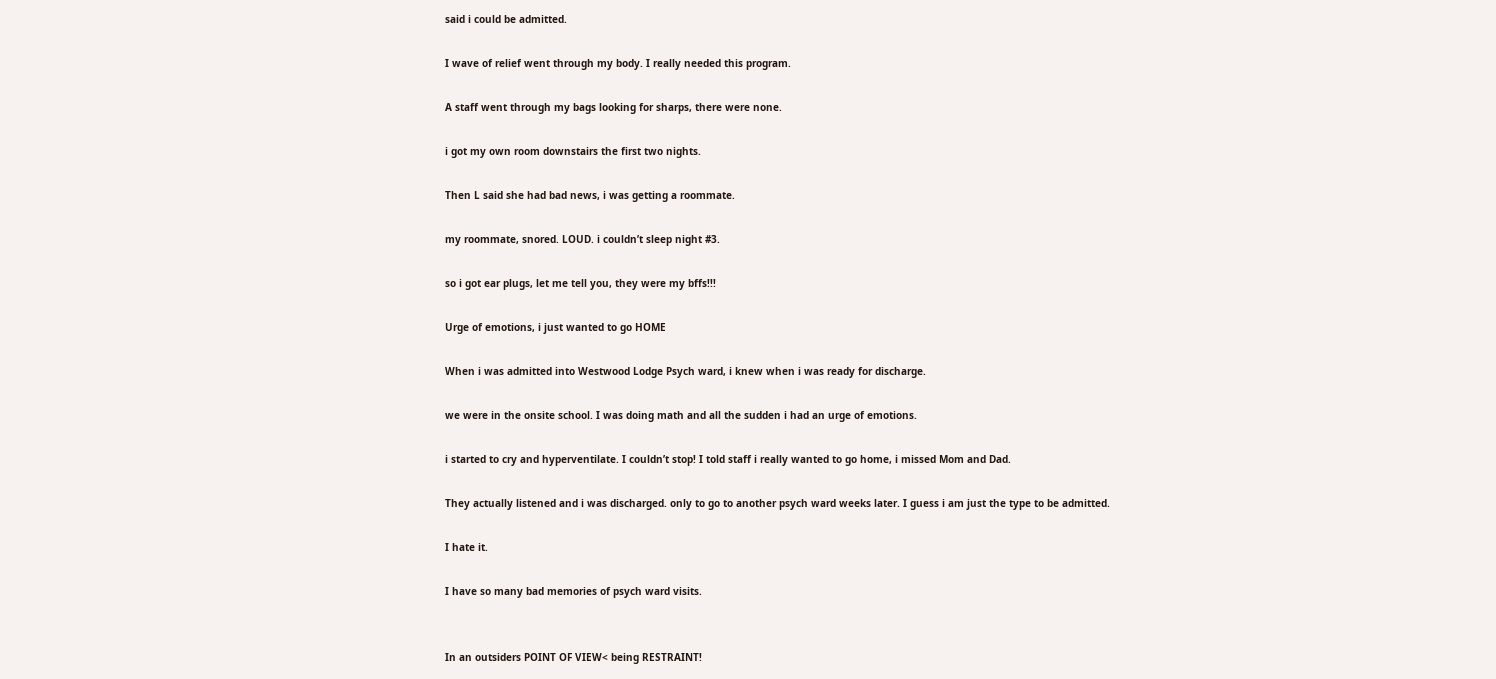said i could be admitted.

I wave of relief went through my body. I really needed this program.

A staff went through my bags looking for sharps, there were none.

i got my own room downstairs the first two nights.

Then L said she had bad news, i was getting a roommate.

my roommate, snored. LOUD. i couldn’t sleep night #3.

so i got ear plugs, let me tell you, they were my bffs!!!

Urge of emotions, i just wanted to go HOME

When i was admitted into Westwood Lodge Psych ward, i knew when i was ready for discharge.

we were in the onsite school. I was doing math and all the sudden i had an urge of emotions.

i started to cry and hyperventilate. I couldn’t stop! I told staff i really wanted to go home, i missed Mom and Dad.

They actually listened and i was discharged. only to go to another psych ward weeks later. I guess i am just the type to be admitted.

I hate it.

I have so many bad memories of psych ward visits.


In an outsiders POINT OF VIEW< being RESTRAINT!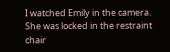I watched Emily in the camera. She was locked in the restraint chair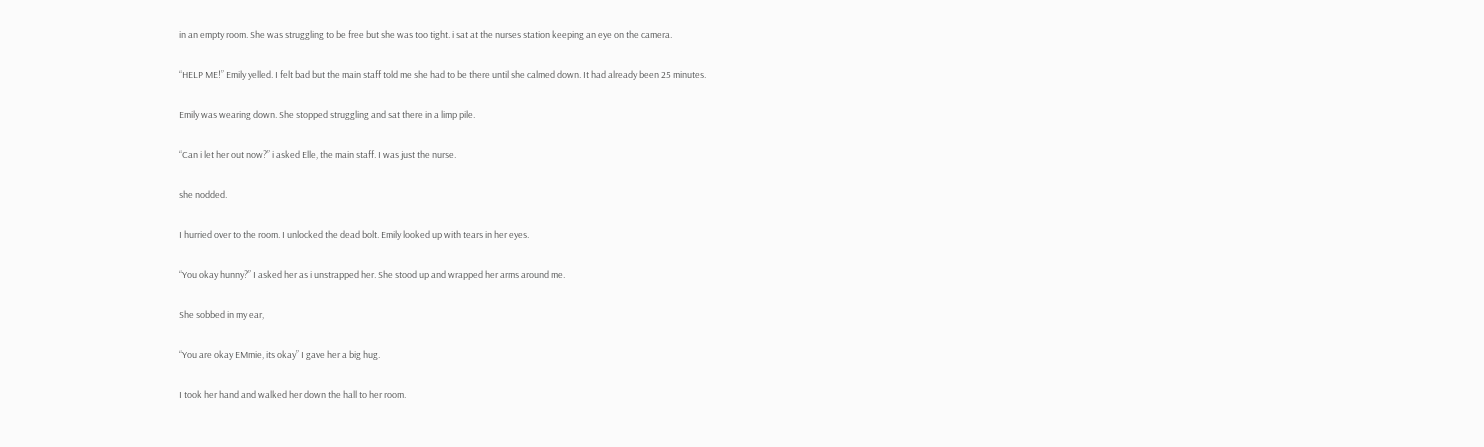in an empty room. She was struggling to be free but she was too tight. i sat at the nurses station keeping an eye on the camera.

“HELP ME!” Emily yelled. I felt bad but the main staff told me she had to be there until she calmed down. It had already been 25 minutes.

Emily was wearing down. She stopped struggling and sat there in a limp pile.

“Can i let her out now?” i asked Elle, the main staff. I was just the nurse.

she nodded.

I hurried over to the room. I unlocked the dead bolt. Emily looked up with tears in her eyes.

“You okay hunny?” I asked her as i unstrapped her. She stood up and wrapped her arms around me.

She sobbed in my ear,

“You are okay EMmie, its okay” I gave her a big hug.

I took her hand and walked her down the hall to her room.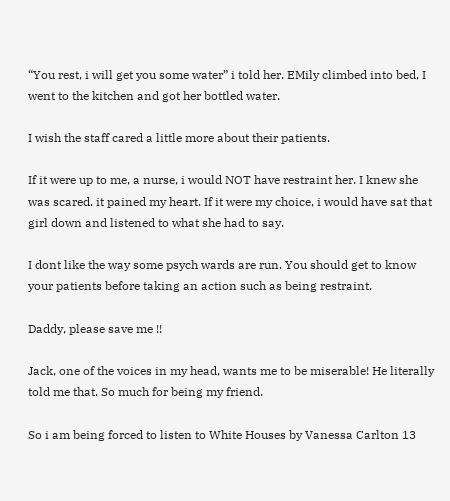“You rest, i will get you some water” i told her. EMily climbed into bed, I went to the kitchen and got her bottled water.

I wish the staff cared a little more about their patients.

If it were up to me, a nurse, i would NOT have restraint her. I knew she was scared. it pained my heart. If it were my choice, i would have sat that girl down and listened to what she had to say.

I dont like the way some psych wards are run. You should get to know your patients before taking an action such as being restraint.

Daddy, please save me !!

Jack, one of the voices in my head, wants me to be miserable! He literally told me that. So much for being my friend.

So i am being forced to listen to White Houses by Vanessa Carlton 13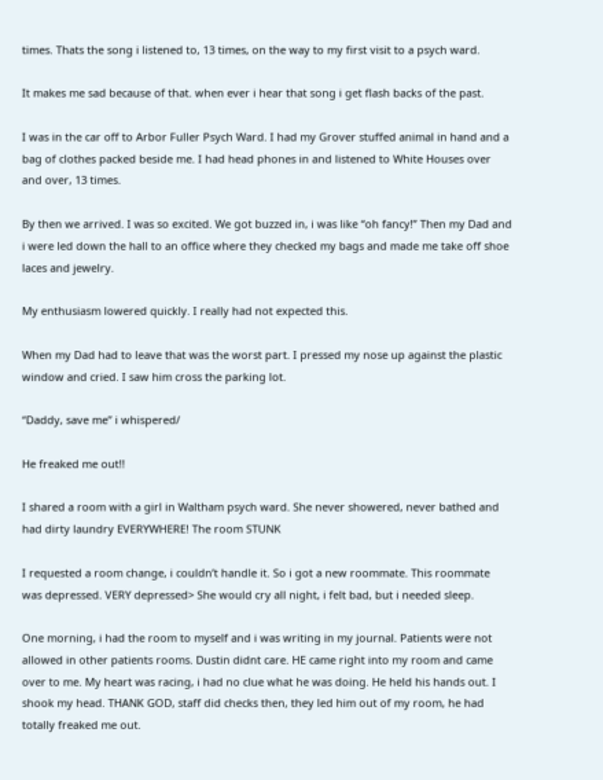times. Thats the song i listened to, 13 times, on the way to my first visit to a psych ward.

It makes me sad because of that. when ever i hear that song i get flash backs of the past.

I was in the car off to Arbor Fuller Psych Ward. I had my Grover stuffed animal in hand and a bag of clothes packed beside me. I had head phones in and listened to White Houses over and over, 13 times.

By then we arrived. I was so excited. We got buzzed in, i was like “oh fancy!” Then my Dad and i were led down the hall to an office where they checked my bags and made me take off shoe laces and jewelry.

My enthusiasm lowered quickly. I really had not expected this.

When my Dad had to leave that was the worst part. I pressed my nose up against the plastic window and cried. I saw him cross the parking lot.

“Daddy, save me” i whispered/

He freaked me out!!

I shared a room with a girl in Waltham psych ward. She never showered, never bathed and had dirty laundry EVERYWHERE! The room STUNK

I requested a room change, i couldn’t handle it. So i got a new roommate. This roommate was depressed. VERY depressed> She would cry all night, i felt bad, but i needed sleep.

One morning, i had the room to myself and i was writing in my journal. Patients were not allowed in other patients rooms. Dustin didnt care. HE came right into my room and came over to me. My heart was racing, i had no clue what he was doing. He held his hands out. I shook my head. THANK GOD, staff did checks then, they led him out of my room, he had totally freaked me out.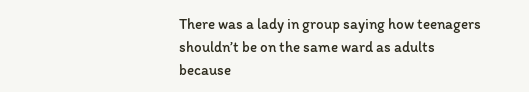There was a lady in group saying how teenagers shouldn’t be on the same ward as adults because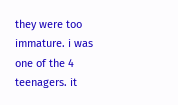they were too immature. i was one of the 4 teenagers. it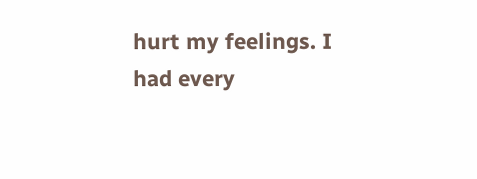hurt my feelings. I had every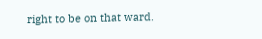right to be on that ward.